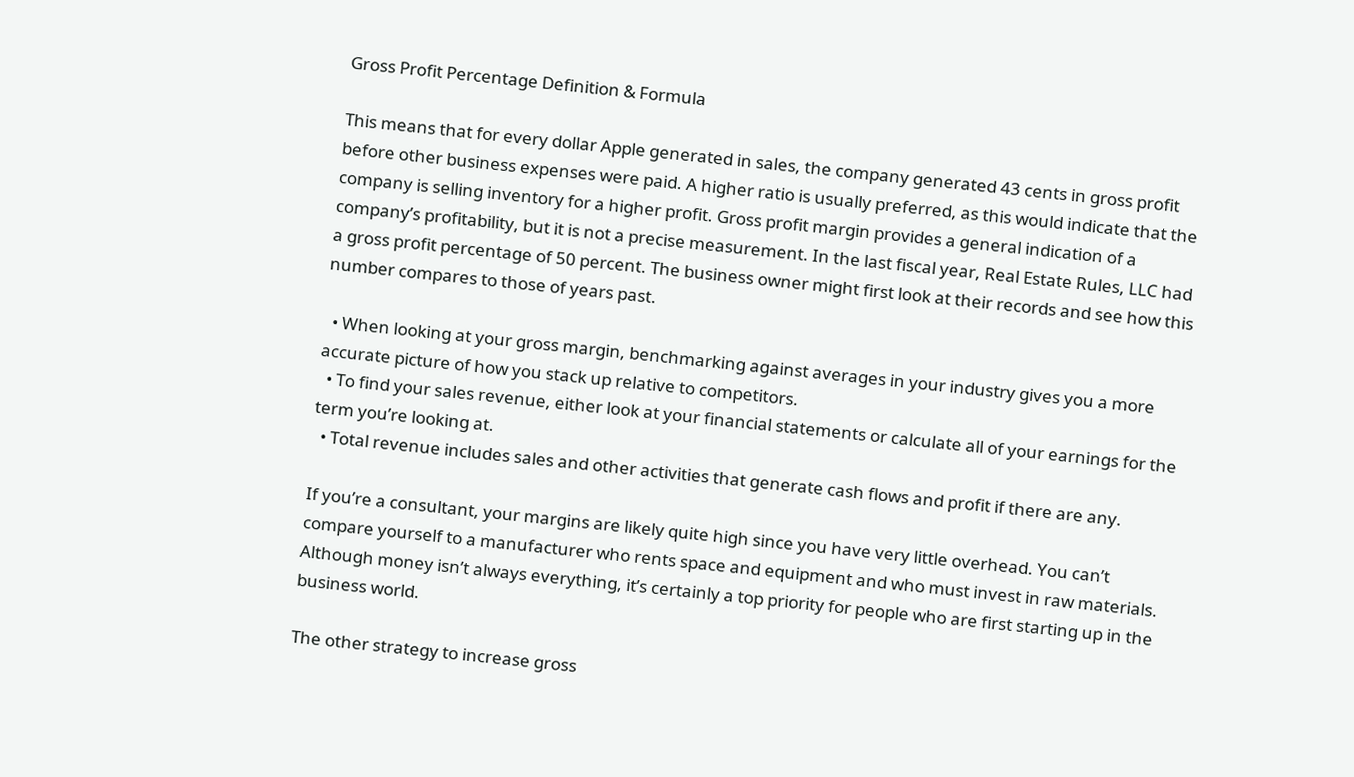Gross Profit Percentage Definition & Formula

This means that for every dollar Apple generated in sales, the company generated 43 cents in gross profit before other business expenses were paid. A higher ratio is usually preferred, as this would indicate that the company is selling inventory for a higher profit. Gross profit margin provides a general indication of a company’s profitability, but it is not a precise measurement. In the last fiscal year, Real Estate Rules, LLC had a gross profit percentage of 50 percent. The business owner might first look at their records and see how this number compares to those of years past.

  • When looking at your gross margin, benchmarking against averages in your industry gives you a more accurate picture of how you stack up relative to competitors.
  • To find your sales revenue, either look at your financial statements or calculate all of your earnings for the term you’re looking at.
  • Total revenue includes sales and other activities that generate cash flows and profit if there are any.

If you’re a consultant, your margins are likely quite high since you have very little overhead. You can’t compare yourself to a manufacturer who rents space and equipment and who must invest in raw materials. Although money isn’t always everything, it’s certainly a top priority for people who are first starting up in the business world.

The other strategy to increase gross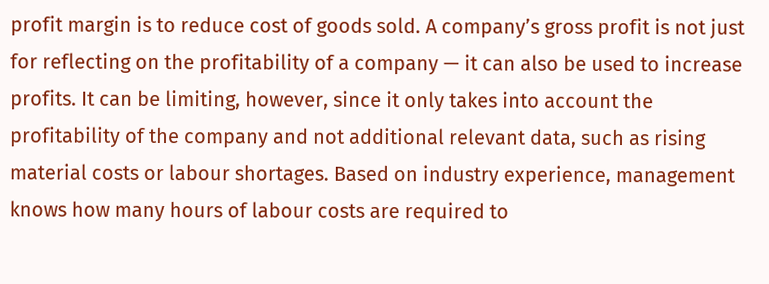profit margin is to reduce cost of goods sold. A company’s gross profit is not just for reflecting on the profitability of a company — it can also be used to increase profits. It can be limiting, however, since it only takes into account the profitability of the company and not additional relevant data, such as rising material costs or labour shortages. Based on industry experience, management knows how many hours of labour costs are required to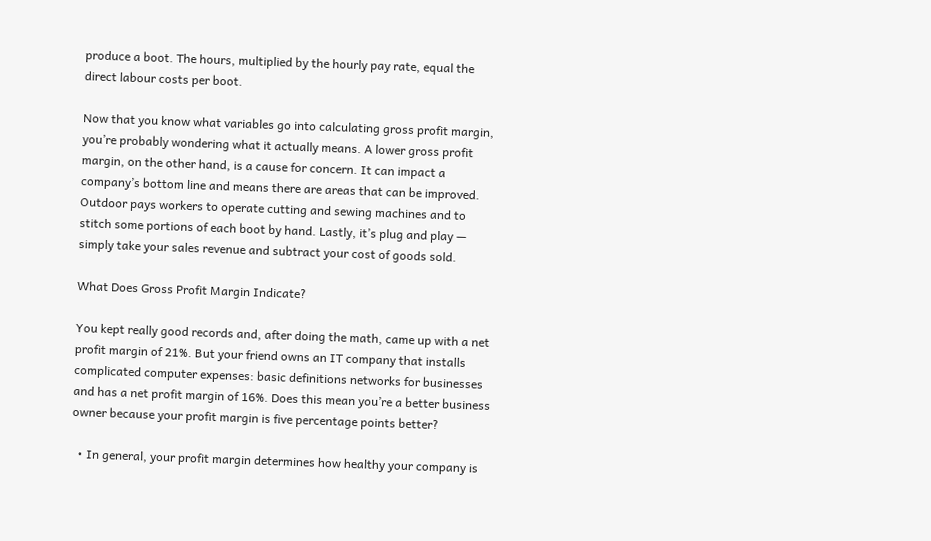produce a boot. The hours, multiplied by the hourly pay rate, equal the direct labour costs per boot.

Now that you know what variables go into calculating gross profit margin, you’re probably wondering what it actually means. A lower gross profit margin, on the other hand, is a cause for concern. It can impact a company’s bottom line and means there are areas that can be improved. Outdoor pays workers to operate cutting and sewing machines and to stitch some portions of each boot by hand. Lastly, it’s plug and play — simply take your sales revenue and subtract your cost of goods sold.

What Does Gross Profit Margin Indicate?

You kept really good records and, after doing the math, came up with a net profit margin of 21%. But your friend owns an IT company that installs complicated computer expenses: basic definitions networks for businesses and has a net profit margin of 16%. Does this mean you’re a better business owner because your profit margin is five percentage points better?

  • In general, your profit margin determines how healthy your company is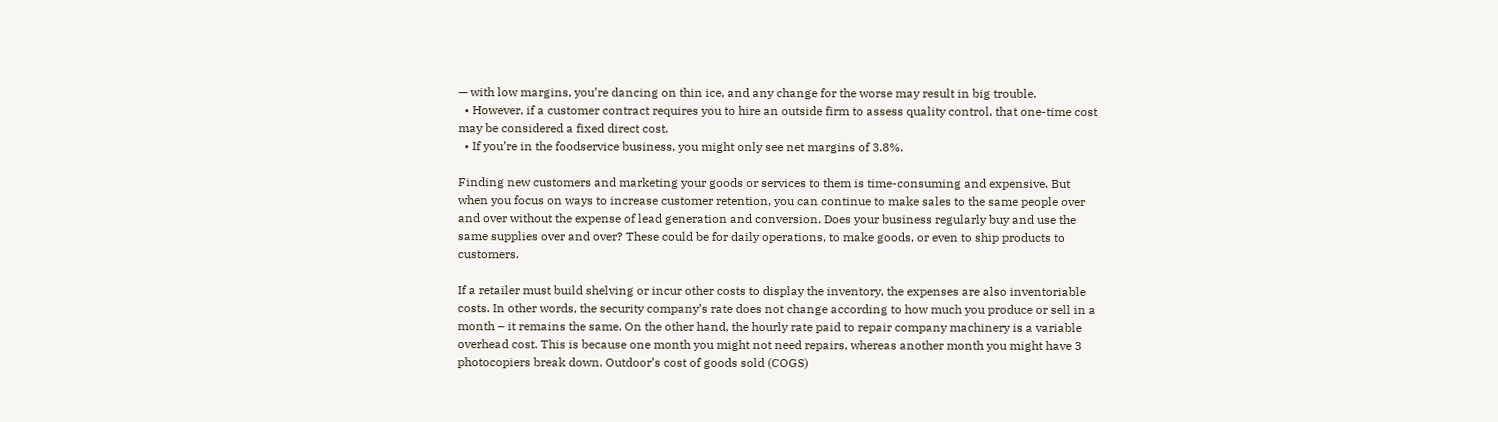— with low margins, you’re dancing on thin ice, and any change for the worse may result in big trouble.
  • However, if a customer contract requires you to hire an outside firm to assess quality control, that one-time cost may be considered a fixed direct cost.
  • If you’re in the foodservice business, you might only see net margins of 3.8%.

Finding new customers and marketing your goods or services to them is time-consuming and expensive. But when you focus on ways to increase customer retention, you can continue to make sales to the same people over and over without the expense of lead generation and conversion. Does your business regularly buy and use the same supplies over and over? These could be for daily operations, to make goods, or even to ship products to customers.

If a retailer must build shelving or incur other costs to display the inventory, the expenses are also inventoriable costs. In other words, the security company’s rate does not change according to how much you produce or sell in a month – it remains the same. On the other hand, the hourly rate paid to repair company machinery is a variable overhead cost. This is because one month you might not need repairs, whereas another month you might have 3 photocopiers break down. Outdoor’s cost of goods sold (COGS)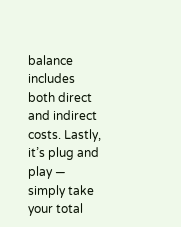balance includes both direct and indirect costs. Lastly, it’s plug and play — simply take your total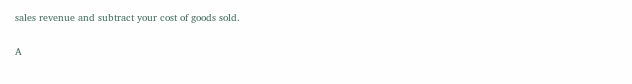sales revenue and subtract your cost of goods sold.

A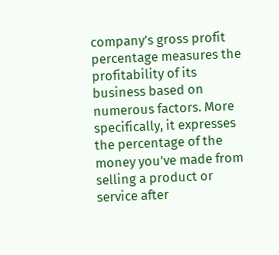company’s gross profit percentage measures the profitability of its business based on numerous factors. More specifically, it expresses the percentage of the money you’ve made from selling a product or service after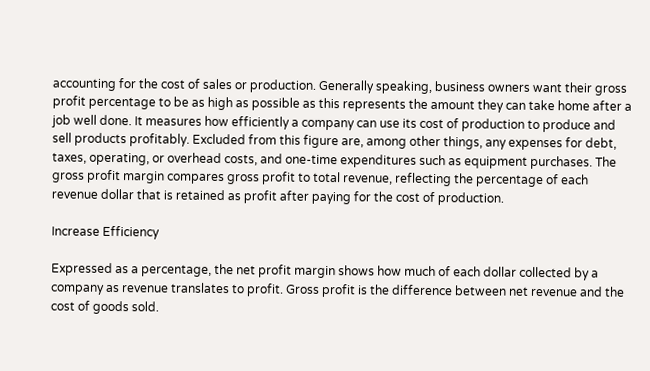accounting for the cost of sales or production. Generally speaking, business owners want their gross profit percentage to be as high as possible as this represents the amount they can take home after a job well done. It measures how efficiently a company can use its cost of production to produce and sell products profitably. Excluded from this figure are, among other things, any expenses for debt, taxes, operating, or overhead costs, and one-time expenditures such as equipment purchases. The gross profit margin compares gross profit to total revenue, reflecting the percentage of each revenue dollar that is retained as profit after paying for the cost of production.

Increase Efficiency

Expressed as a percentage, the net profit margin shows how much of each dollar collected by a company as revenue translates to profit. Gross profit is the difference between net revenue and the cost of goods sold.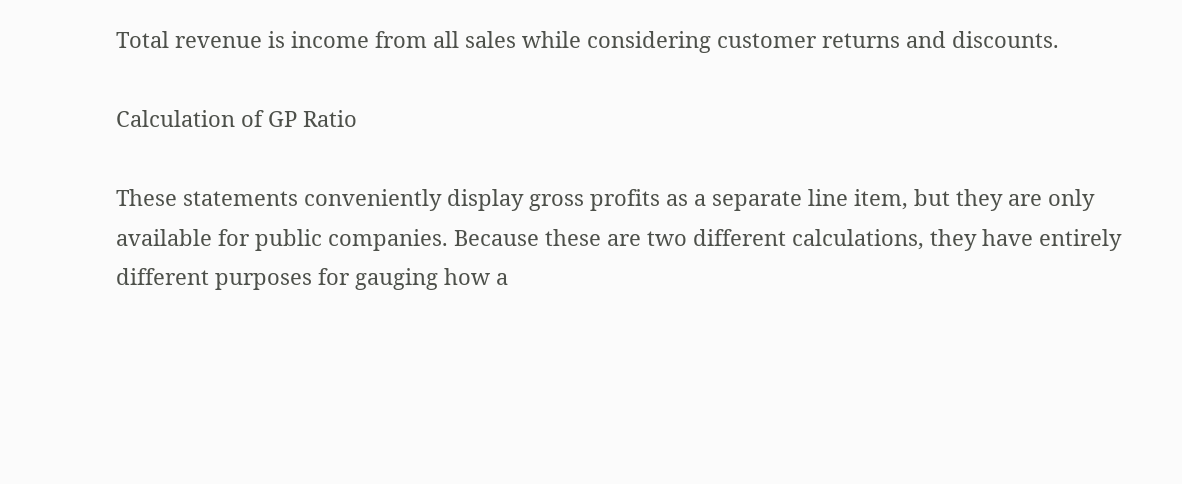Total revenue is income from all sales while considering customer returns and discounts.

Calculation of GP Ratio

These statements conveniently display gross profits as a separate line item, but they are only available for public companies. Because these are two different calculations, they have entirely different purposes for gauging how a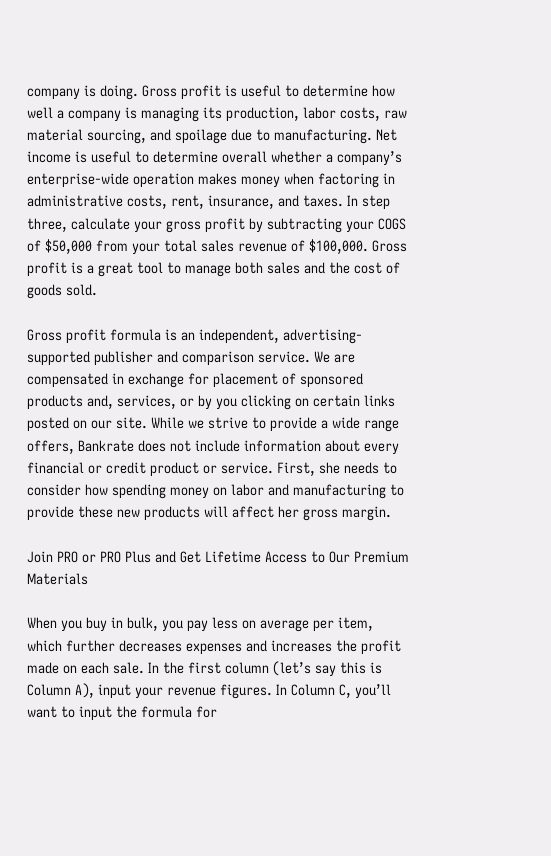company is doing. Gross profit is useful to determine how well a company is managing its production, labor costs, raw material sourcing, and spoilage due to manufacturing. Net income is useful to determine overall whether a company’s enterprise-wide operation makes money when factoring in administrative costs, rent, insurance, and taxes. In step three, calculate your gross profit by subtracting your COGS of $50,000 from your total sales revenue of $100,000. Gross profit is a great tool to manage both sales and the cost of goods sold.

Gross profit formula is an independent, advertising-supported publisher and comparison service. We are compensated in exchange for placement of sponsored products and, services, or by you clicking on certain links posted on our site. While we strive to provide a wide range offers, Bankrate does not include information about every financial or credit product or service. First, she needs to consider how spending money on labor and manufacturing to provide these new products will affect her gross margin.

Join PRO or PRO Plus and Get Lifetime Access to Our Premium Materials

When you buy in bulk, you pay less on average per item, which further decreases expenses and increases the profit made on each sale. In the first column (let’s say this is Column A), input your revenue figures. In Column C, you’ll want to input the formula for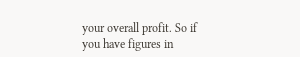your overall profit. So if you have figures in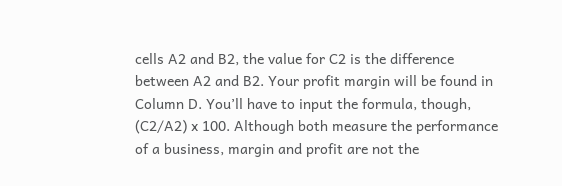cells A2 and B2, the value for C2 is the difference between A2 and B2. Your profit margin will be found in Column D. You’ll have to input the formula, though, (C2/A2) x 100. Although both measure the performance of a business, margin and profit are not the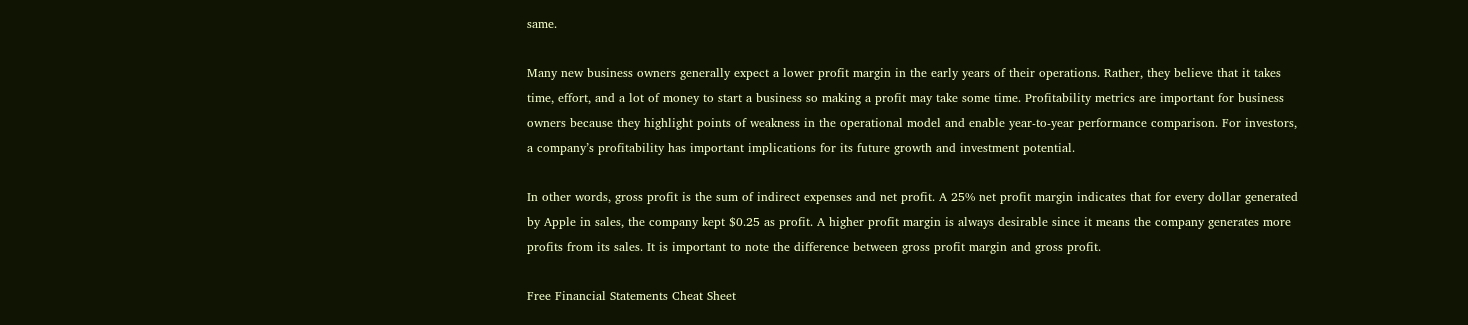same.

Many new business owners generally expect a lower profit margin in the early years of their operations. Rather, they believe that it takes time, effort, and a lot of money to start a business so making a profit may take some time. Profitability metrics are important for business owners because they highlight points of weakness in the operational model and enable year-to-year performance comparison. For investors, a company’s profitability has important implications for its future growth and investment potential.

In other words, gross profit is the sum of indirect expenses and net profit. A 25% net profit margin indicates that for every dollar generated by Apple in sales, the company kept $0.25 as profit. A higher profit margin is always desirable since it means the company generates more profits from its sales. It is important to note the difference between gross profit margin and gross profit.

Free Financial Statements Cheat Sheet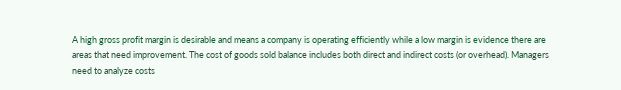A high gross profit margin is desirable and means a company is operating efficiently while a low margin is evidence there are areas that need improvement. The cost of goods sold balance includes both direct and indirect costs (or overhead). Managers need to analyze costs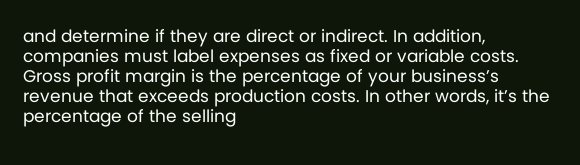and determine if they are direct or indirect. In addition, companies must label expenses as fixed or variable costs. Gross profit margin is the percentage of your business’s revenue that exceeds production costs. In other words, it’s the percentage of the selling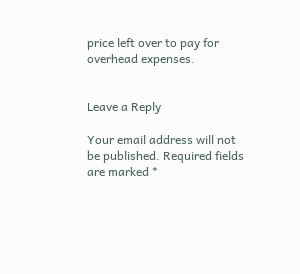price left over to pay for overhead expenses.


Leave a Reply

Your email address will not be published. Required fields are marked *